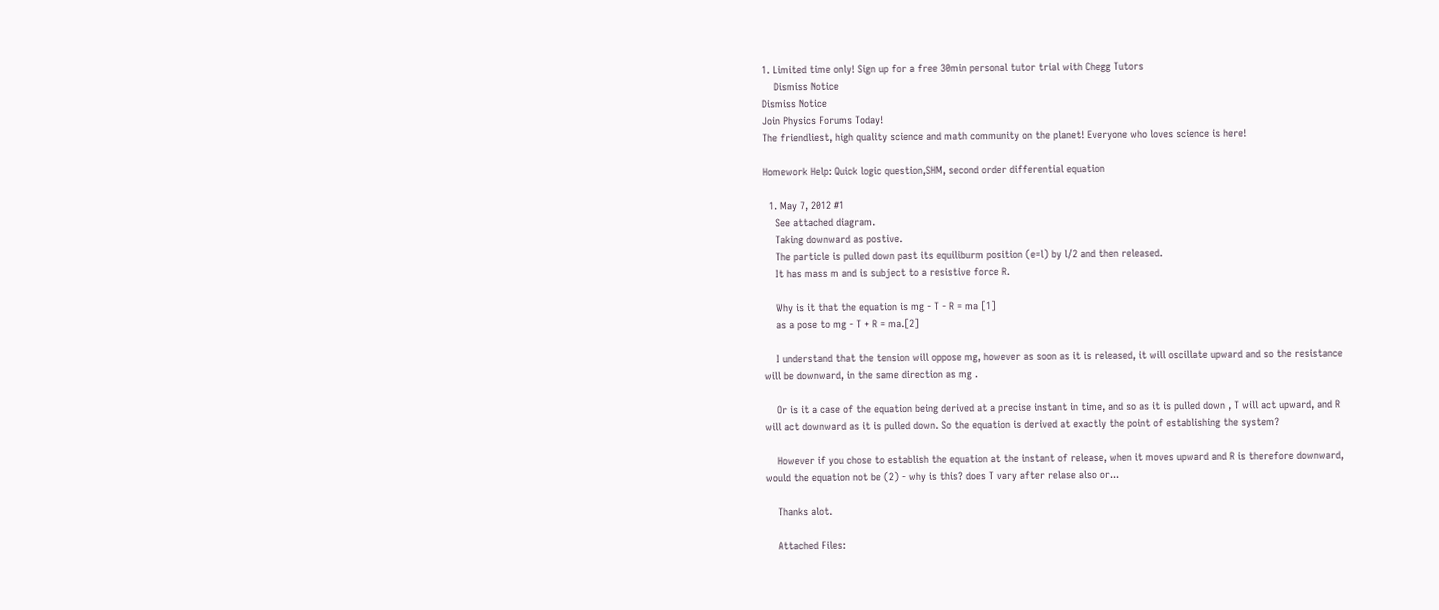1. Limited time only! Sign up for a free 30min personal tutor trial with Chegg Tutors
    Dismiss Notice
Dismiss Notice
Join Physics Forums Today!
The friendliest, high quality science and math community on the planet! Everyone who loves science is here!

Homework Help: Quick logic question,SHM, second order differential equation

  1. May 7, 2012 #1
    See attached diagram.
    Taking downward as postive.
    The particle is pulled down past its equiliburm position (e=l) by l/2 and then released.
    It has mass m and is subject to a resistive force R.

    Why is it that the equation is mg - T - R = ma [1]
    as a pose to mg - T + R = ma.[2]

    I understand that the tension will oppose mg, however as soon as it is released, it will oscillate upward and so the resistance will be downward, in the same direction as mg .

    Or is it a case of the equation being derived at a precise instant in time, and so as it is pulled down , T will act upward, and R will act downward as it is pulled down. So the equation is derived at exactly the point of establishing the system?

    However if you chose to establish the equation at the instant of release, when it moves upward and R is therefore downward, would the equation not be (2) - why is this? does T vary after relase also or...

    Thanks alot.

    Attached Files: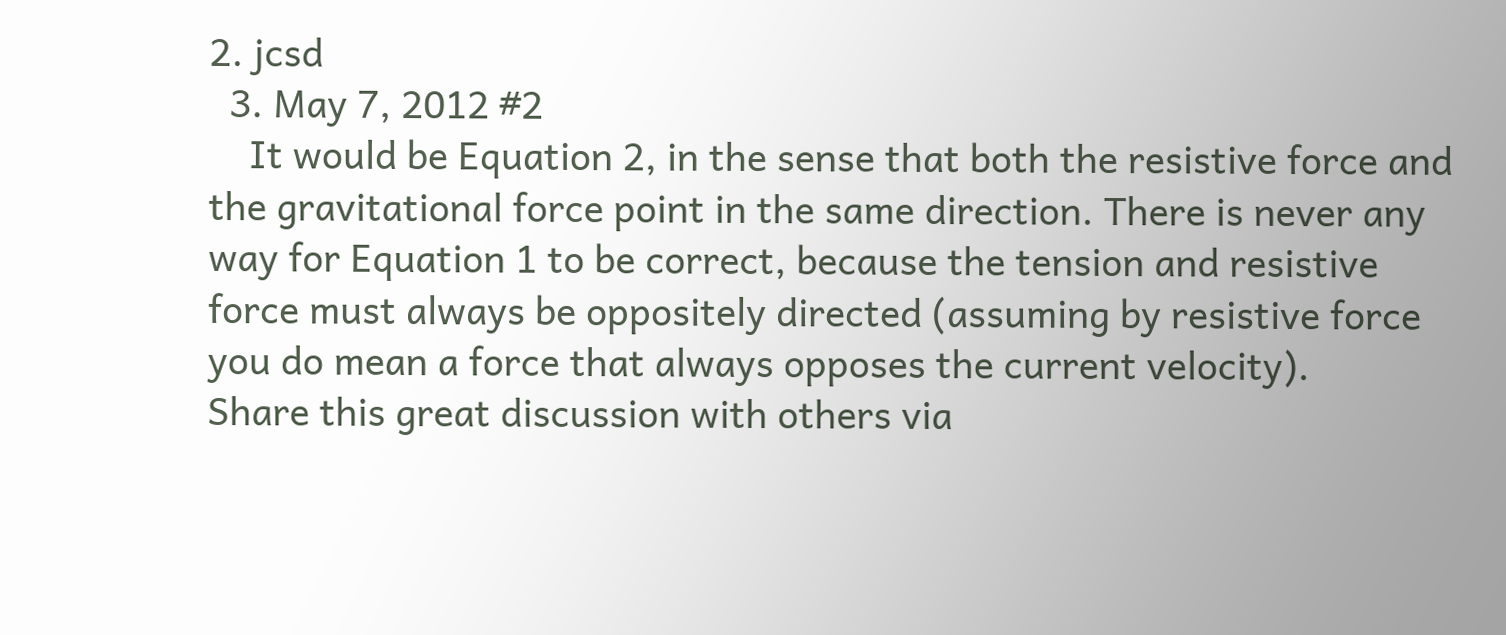2. jcsd
  3. May 7, 2012 #2
    It would be Equation 2, in the sense that both the resistive force and the gravitational force point in the same direction. There is never any way for Equation 1 to be correct, because the tension and resistive force must always be oppositely directed (assuming by resistive force you do mean a force that always opposes the current velocity).
Share this great discussion with others via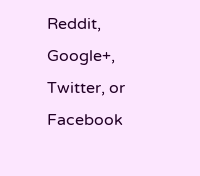Reddit, Google+, Twitter, or Facebook